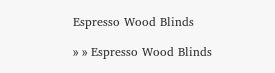Espresso Wood Blinds

» » Espresso Wood Blinds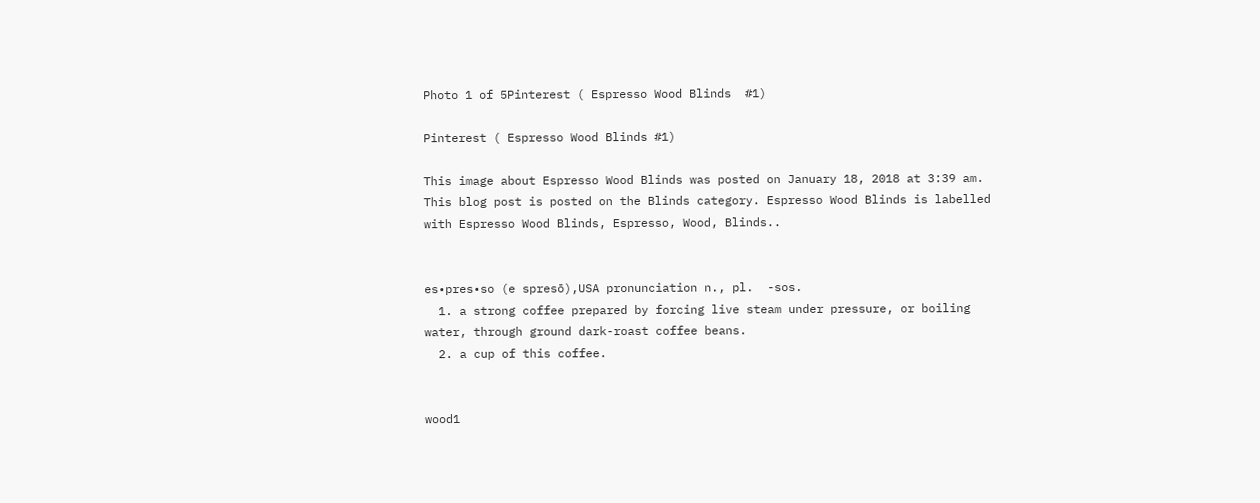Photo 1 of 5Pinterest ( Espresso Wood Blinds  #1)

Pinterest ( Espresso Wood Blinds #1)

This image about Espresso Wood Blinds was posted on January 18, 2018 at 3:39 am. This blog post is posted on the Blinds category. Espresso Wood Blinds is labelled with Espresso Wood Blinds, Espresso, Wood, Blinds..


es•pres•so (e spresō),USA pronunciation n., pl.  -sos.
  1. a strong coffee prepared by forcing live steam under pressure, or boiling water, through ground dark-roast coffee beans.
  2. a cup of this coffee.


wood1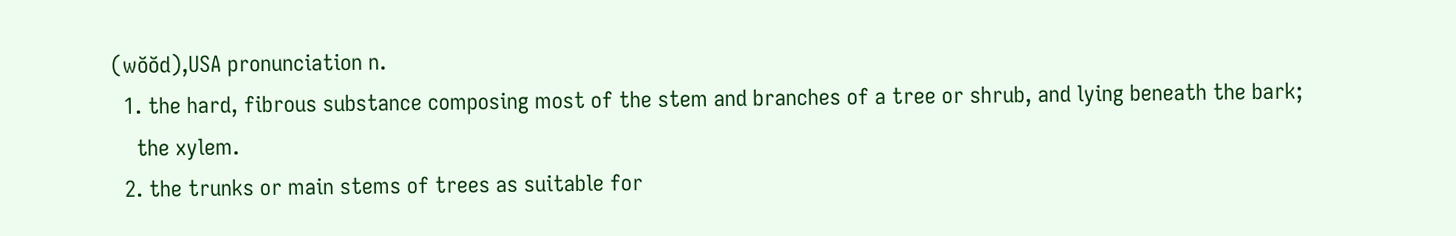(wŏŏd),USA pronunciation n.
  1. the hard, fibrous substance composing most of the stem and branches of a tree or shrub, and lying beneath the bark;
    the xylem.
  2. the trunks or main stems of trees as suitable for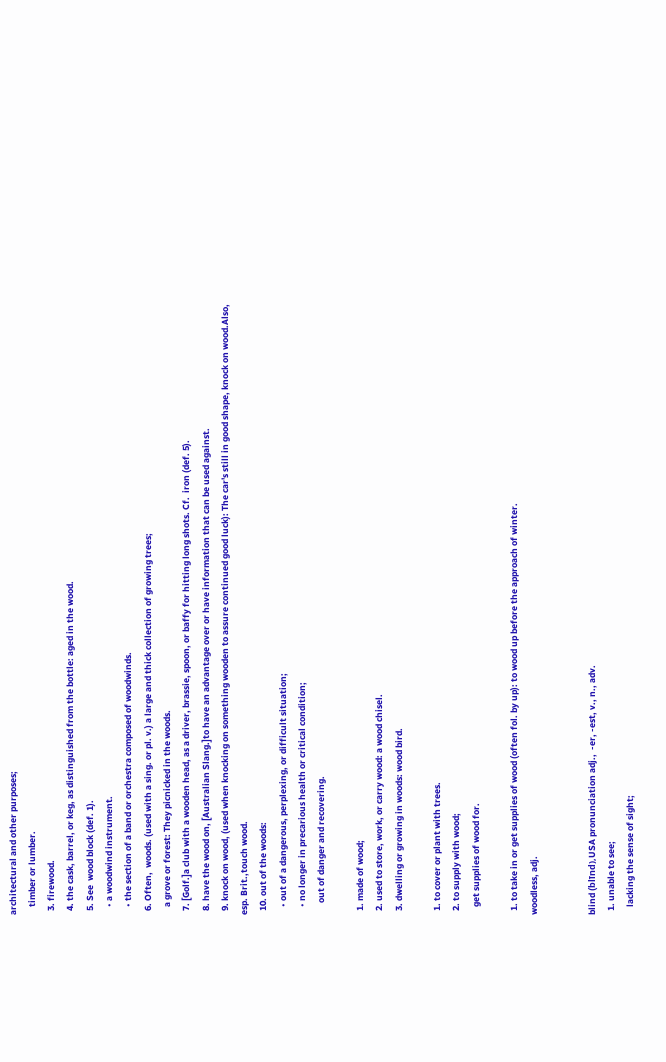architectural and other purposes;
    timber or lumber.
  3. firewood.
  4. the cask, barrel, or keg, as distinguished from the bottle: aged in the wood.
  5. See  wood block (def. 1).
    • a woodwind instrument.
    • the section of a band or orchestra composed of woodwinds.
  6. Often,  woods. (used with a sing. or pl. v.) a large and thick collection of growing trees;
    a grove or forest: They picnicked in the woods.
  7. [Golf.]a club with a wooden head, as a driver, brassie, spoon, or baffy for hitting long shots. Cf.  iron (def. 5).
  8. have the wood on, [Australian Slang.]to have an advantage over or have information that can be used against.
  9. knock on wood, (used when knocking on something wooden to assure continued good luck): The car's still in good shape, knock on wood.Also, esp. Brit.,touch wood.
  10. out of the woods:
    • out of a dangerous, perplexing, or difficult situation;
    • no longer in precarious health or critical condition;
      out of danger and recovering.

  1. made of wood;
  2. used to store, work, or carry wood: a wood chisel.
  3. dwelling or growing in woods: wood bird.

  1. to cover or plant with trees.
  2. to supply with wood;
    get supplies of wood for.

  1. to take in or get supplies of wood (often fol. by up): to wood up before the approach of winter.
woodless, adj.


blind (blīnd),USA pronunciation adj.,  -er, -est, v., n., adv.
  1. unable to see;
    lacking the sense of sight;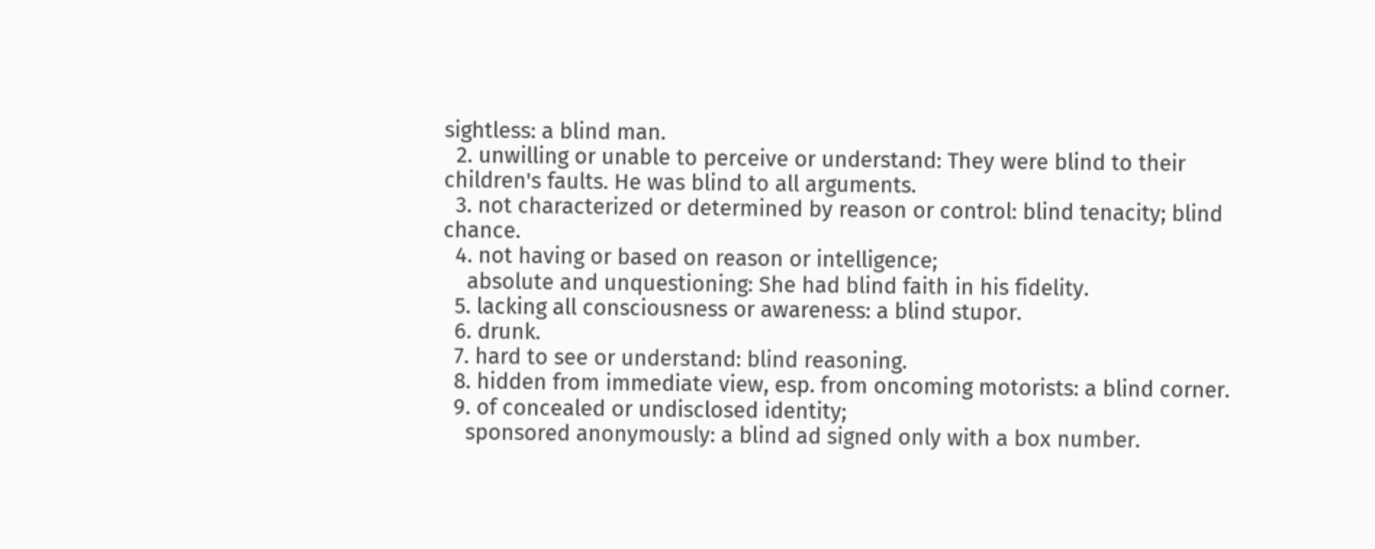sightless: a blind man.
  2. unwilling or unable to perceive or understand: They were blind to their children's faults. He was blind to all arguments.
  3. not characterized or determined by reason or control: blind tenacity; blind chance.
  4. not having or based on reason or intelligence;
    absolute and unquestioning: She had blind faith in his fidelity.
  5. lacking all consciousness or awareness: a blind stupor.
  6. drunk.
  7. hard to see or understand: blind reasoning.
  8. hidden from immediate view, esp. from oncoming motorists: a blind corner.
  9. of concealed or undisclosed identity;
    sponsored anonymously: a blind ad signed only with a box number.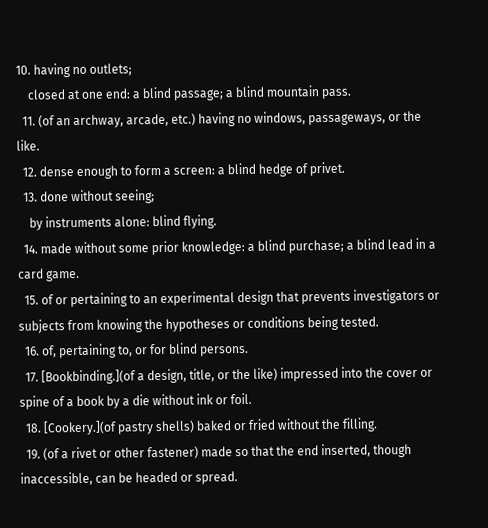10. having no outlets;
    closed at one end: a blind passage; a blind mountain pass.
  11. (of an archway, arcade, etc.) having no windows, passageways, or the like.
  12. dense enough to form a screen: a blind hedge of privet.
  13. done without seeing;
    by instruments alone: blind flying.
  14. made without some prior knowledge: a blind purchase; a blind lead in a card game.
  15. of or pertaining to an experimental design that prevents investigators or subjects from knowing the hypotheses or conditions being tested.
  16. of, pertaining to, or for blind persons.
  17. [Bookbinding.](of a design, title, or the like) impressed into the cover or spine of a book by a die without ink or foil.
  18. [Cookery.](of pastry shells) baked or fried without the filling.
  19. (of a rivet or other fastener) made so that the end inserted, though inaccessible, can be headed or spread.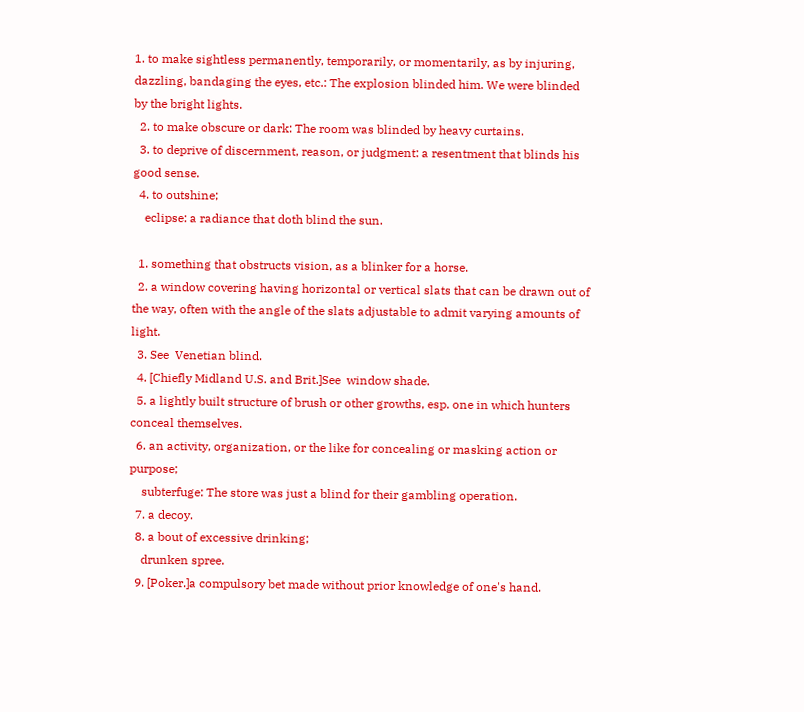1. to make sightless permanently, temporarily, or momentarily, as by injuring, dazzling, bandaging the eyes, etc.: The explosion blinded him. We were blinded by the bright lights.
  2. to make obscure or dark: The room was blinded by heavy curtains.
  3. to deprive of discernment, reason, or judgment: a resentment that blinds his good sense.
  4. to outshine;
    eclipse: a radiance that doth blind the sun.

  1. something that obstructs vision, as a blinker for a horse.
  2. a window covering having horizontal or vertical slats that can be drawn out of the way, often with the angle of the slats adjustable to admit varying amounts of light.
  3. See  Venetian blind.
  4. [Chiefly Midland U.S. and Brit.]See  window shade.
  5. a lightly built structure of brush or other growths, esp. one in which hunters conceal themselves.
  6. an activity, organization, or the like for concealing or masking action or purpose;
    subterfuge: The store was just a blind for their gambling operation.
  7. a decoy.
  8. a bout of excessive drinking;
    drunken spree.
  9. [Poker.]a compulsory bet made without prior knowledge of one's hand.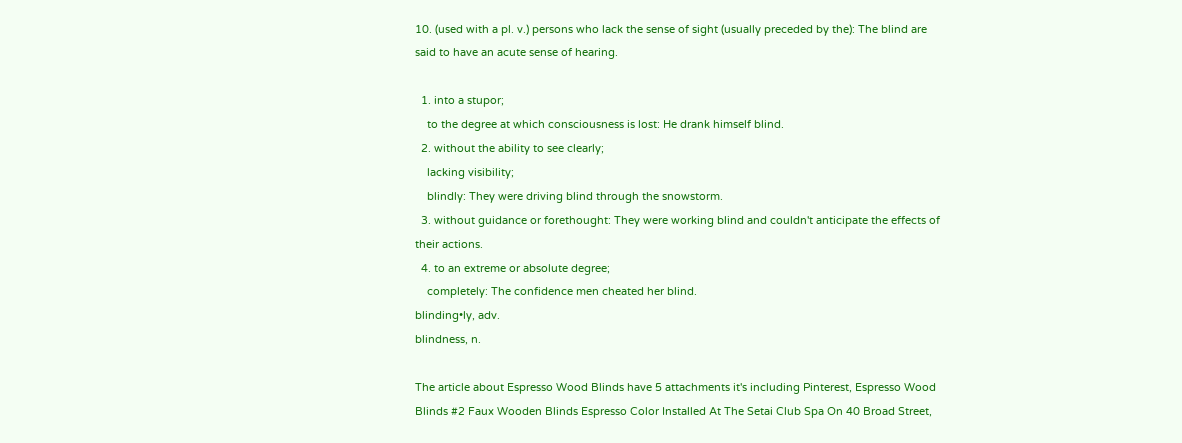10. (used with a pl. v.) persons who lack the sense of sight (usually preceded by the): The blind are said to have an acute sense of hearing.

  1. into a stupor;
    to the degree at which consciousness is lost: He drank himself blind.
  2. without the ability to see clearly;
    lacking visibility;
    blindly: They were driving blind through the snowstorm.
  3. without guidance or forethought: They were working blind and couldn't anticipate the effects of their actions.
  4. to an extreme or absolute degree;
    completely: The confidence men cheated her blind.
blinding•ly, adv.
blindness, n.

The article about Espresso Wood Blinds have 5 attachments it's including Pinterest, Espresso Wood Blinds #2 Faux Wooden Blinds Espresso Color Installed At The Setai Club Spa On 40 Broad Street,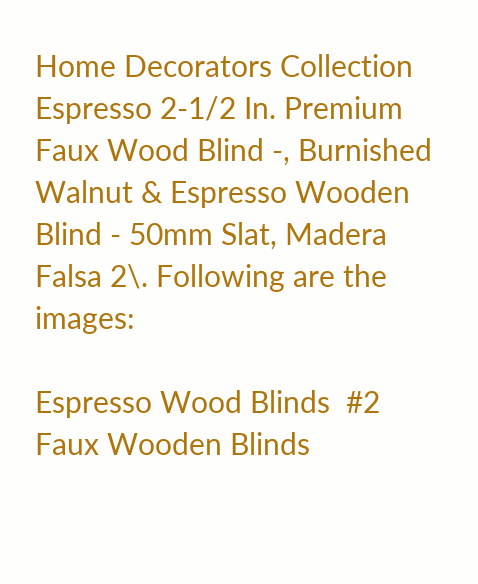Home Decorators Collection Espresso 2-1/2 In. Premium Faux Wood Blind -, Burnished Walnut & Espresso Wooden Blind - 50mm Slat, Madera Falsa 2\. Following are the images:

Espresso Wood Blinds  #2 Faux Wooden Blinds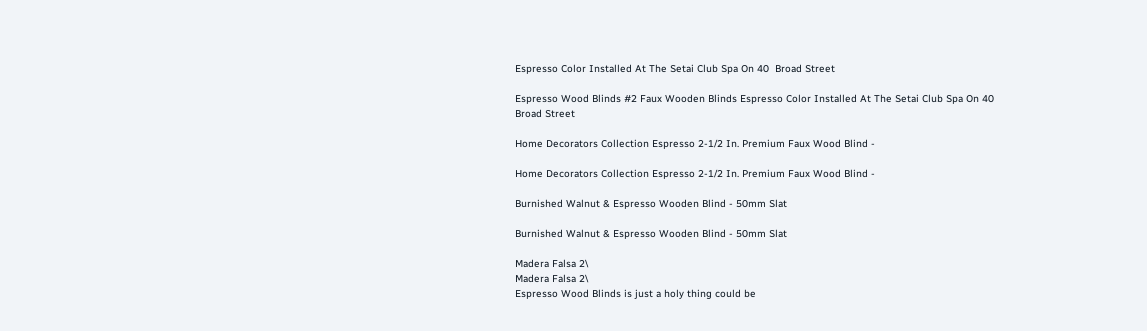Espresso Color Installed At The Setai Club Spa On 40  Broad Street

Espresso Wood Blinds #2 Faux Wooden Blinds Espresso Color Installed At The Setai Club Spa On 40 Broad Street

Home Decorators Collection Espresso 2-1/2 In. Premium Faux Wood Blind -

Home Decorators Collection Espresso 2-1/2 In. Premium Faux Wood Blind -

Burnished Walnut & Espresso Wooden Blind - 50mm Slat

Burnished Walnut & Espresso Wooden Blind - 50mm Slat

Madera Falsa 2\
Madera Falsa 2\
Espresso Wood Blinds is just a holy thing could be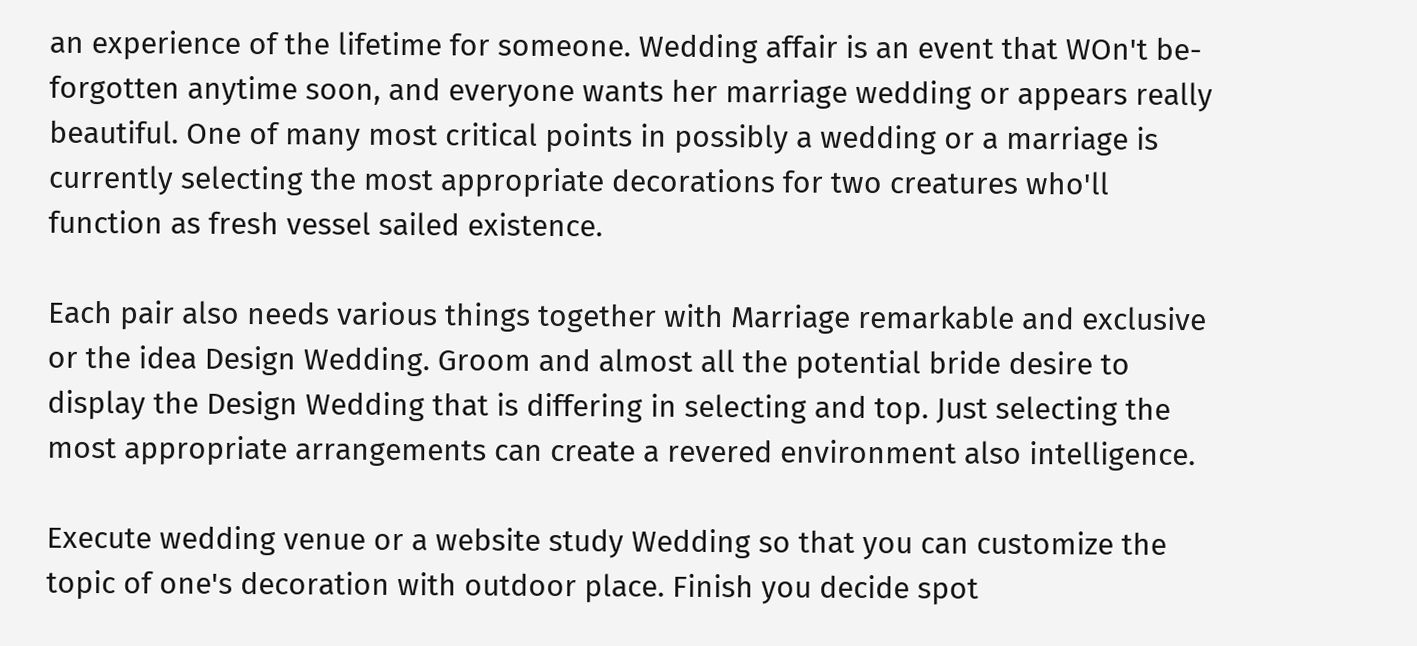an experience of the lifetime for someone. Wedding affair is an event that WOn't be-forgotten anytime soon, and everyone wants her marriage wedding or appears really beautiful. One of many most critical points in possibly a wedding or a marriage is currently selecting the most appropriate decorations for two creatures who'll function as fresh vessel sailed existence.

Each pair also needs various things together with Marriage remarkable and exclusive or the idea Design Wedding. Groom and almost all the potential bride desire to display the Design Wedding that is differing in selecting and top. Just selecting the most appropriate arrangements can create a revered environment also intelligence.

Execute wedding venue or a website study Wedding so that you can customize the topic of one's decoration with outdoor place. Finish you decide spot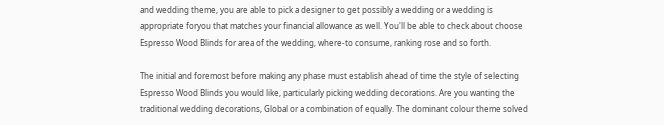and wedding theme, you are able to pick a designer to get possibly a wedding or a wedding is appropriate foryou that matches your financial allowance as well. You'll be able to check about choose Espresso Wood Blinds for area of the wedding, where-to consume, ranking rose and so forth.

The initial and foremost before making any phase must establish ahead of time the style of selecting Espresso Wood Blinds you would like, particularly picking wedding decorations. Are you wanting the traditional wedding decorations, Global or a combination of equally. The dominant colour theme solved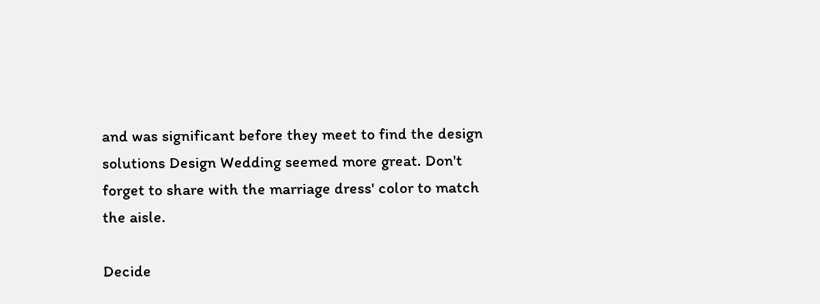and was significant before they meet to find the design solutions Design Wedding seemed more great. Don't forget to share with the marriage dress' color to match the aisle.

Decide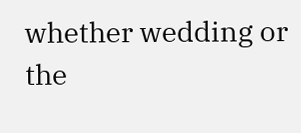whether wedding or the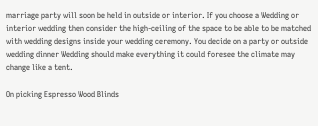marriage party will soon be held in outside or interior. If you choose a Wedding or interior wedding then consider the high-ceiling of the space to be able to be matched with wedding designs inside your wedding ceremony. You decide on a party or outside wedding dinner Wedding should make everything it could foresee the climate may change like a tent.

On picking Espresso Wood Blinds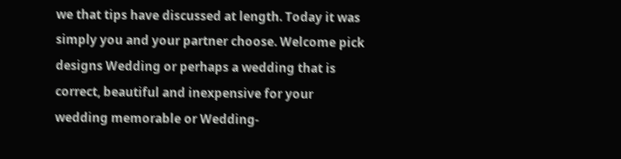we that tips have discussed at length. Today it was simply you and your partner choose. Welcome pick designs Wedding or perhaps a wedding that is correct, beautiful and inexpensive for your wedding memorable or Wedding-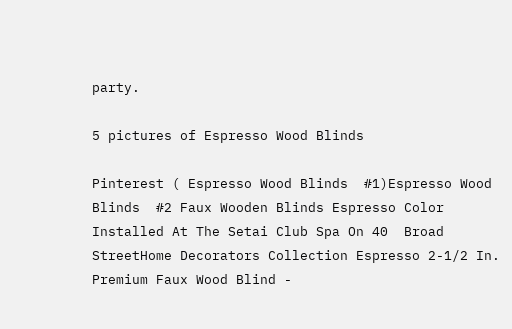party.

5 pictures of Espresso Wood Blinds

Pinterest ( Espresso Wood Blinds  #1)Espresso Wood Blinds  #2 Faux Wooden Blinds Espresso Color Installed At The Setai Club Spa On 40  Broad StreetHome Decorators Collection Espresso 2-1/2 In. Premium Faux Wood Blind -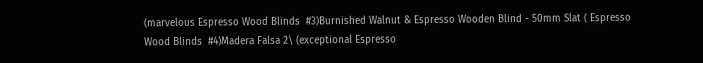(marvelous Espresso Wood Blinds  #3)Burnished Walnut & Espresso Wooden Blind - 50mm Slat ( Espresso Wood Blinds  #4)Madera Falsa 2\ (exceptional Espresso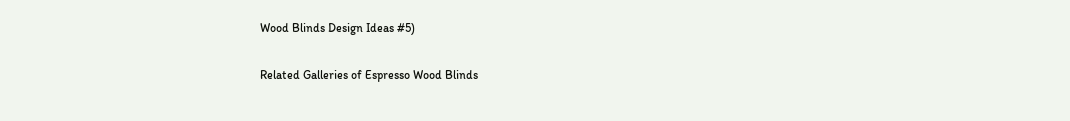Wood Blinds Design Ideas #5)

Related Galleries of Espresso Wood Blinds